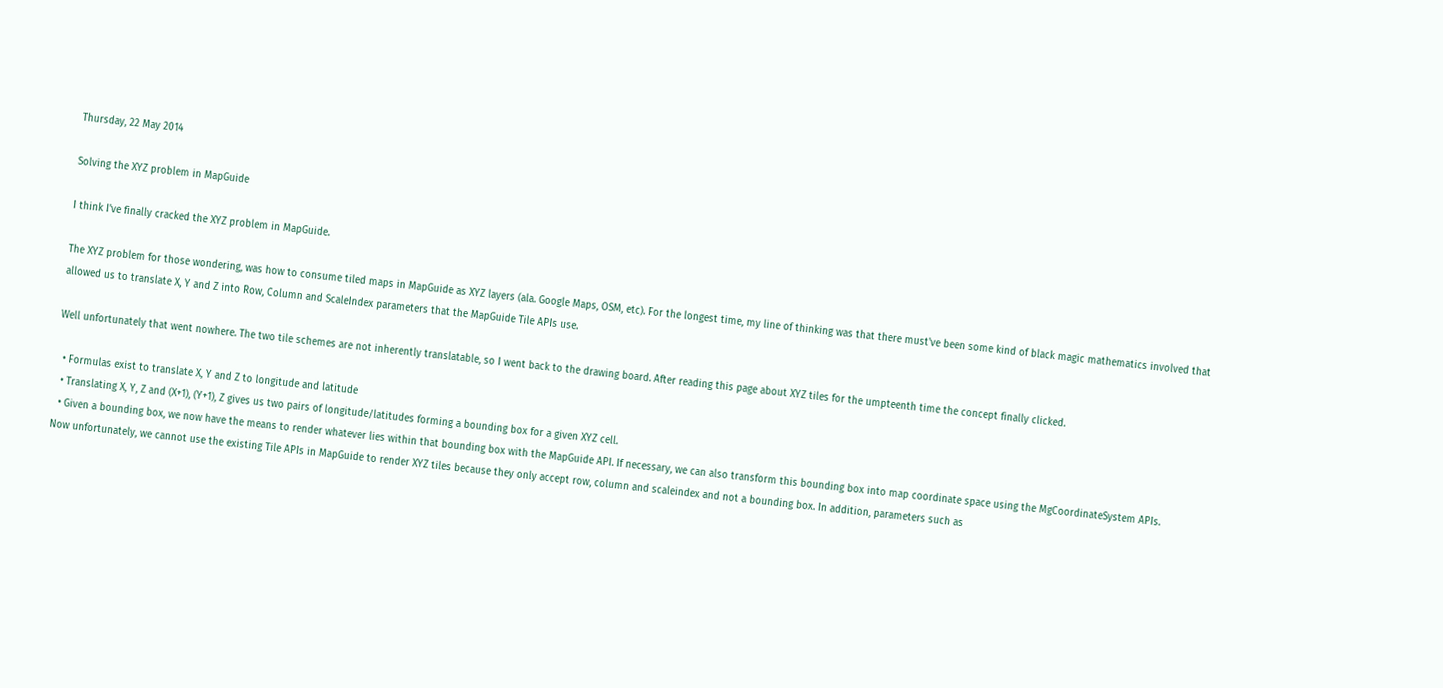Thursday, 22 May 2014

Solving the XYZ problem in MapGuide

I think I've finally cracked the XYZ problem in MapGuide.

The XYZ problem for those wondering, was how to consume tiled maps in MapGuide as XYZ layers (ala. Google Maps, OSM, etc). For the longest time, my line of thinking was that there must've been some kind of black magic mathematics involved that allowed us to translate X, Y and Z into Row, Column and ScaleIndex parameters that the MapGuide Tile APIs use.

Well unfortunately that went nowhere. The two tile schemes are not inherently translatable, so I went back to the drawing board. After reading this page about XYZ tiles for the umpteenth time the concept finally clicked.

  • Formulas exist to translate X, Y and Z to longitude and latitude
  • Translating X, Y, Z and (X+1), (Y+1), Z gives us two pairs of longitude/latitudes forming a bounding box for a given XYZ cell.
  • Given a bounding box, we now have the means to render whatever lies within that bounding box with the MapGuide API. If necessary, we can also transform this bounding box into map coordinate space using the MgCoordinateSystem APIs.
Now unfortunately, we cannot use the existing Tile APIs in MapGuide to render XYZ tiles because they only accept row, column and scaleindex and not a bounding box. In addition, parameters such as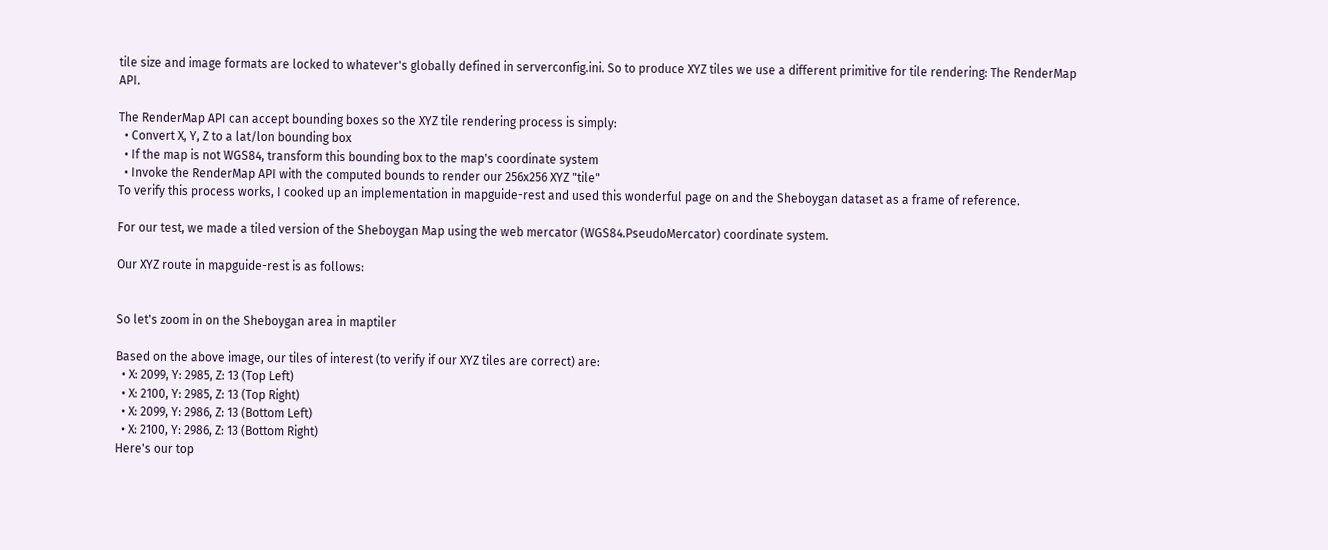tile size and image formats are locked to whatever's globally defined in serverconfig.ini. So to produce XYZ tiles we use a different primitive for tile rendering: The RenderMap API.

The RenderMap API can accept bounding boxes so the XYZ tile rendering process is simply:
  • Convert X, Y, Z to a lat/lon bounding box
  • If the map is not WGS84, transform this bounding box to the map's coordinate system
  • Invoke the RenderMap API with the computed bounds to render our 256x256 XYZ "tile"
To verify this process works, I cooked up an implementation in mapguide-rest and used this wonderful page on and the Sheboygan dataset as a frame of reference.

For our test, we made a tiled version of the Sheboygan Map using the web mercator (WGS84.PseudoMercator) coordinate system.

Our XYZ route in mapguide-rest is as follows:


So let's zoom in on the Sheboygan area in maptiler

Based on the above image, our tiles of interest (to verify if our XYZ tiles are correct) are:
  • X: 2099, Y: 2985, Z: 13 (Top Left)
  • X: 2100, Y: 2985, Z: 13 (Top Right)
  • X: 2099, Y: 2986, Z: 13 (Bottom Left)
  • X: 2100, Y: 2986, Z: 13 (Bottom Right)
Here's our top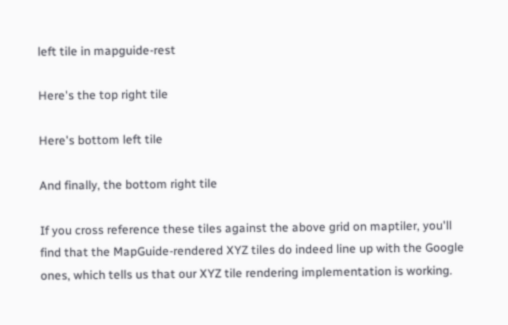left tile in mapguide-rest

Here's the top right tile

Here's bottom left tile

And finally, the bottom right tile

If you cross reference these tiles against the above grid on maptiler, you'll find that the MapGuide-rendered XYZ tiles do indeed line up with the Google ones, which tells us that our XYZ tile rendering implementation is working.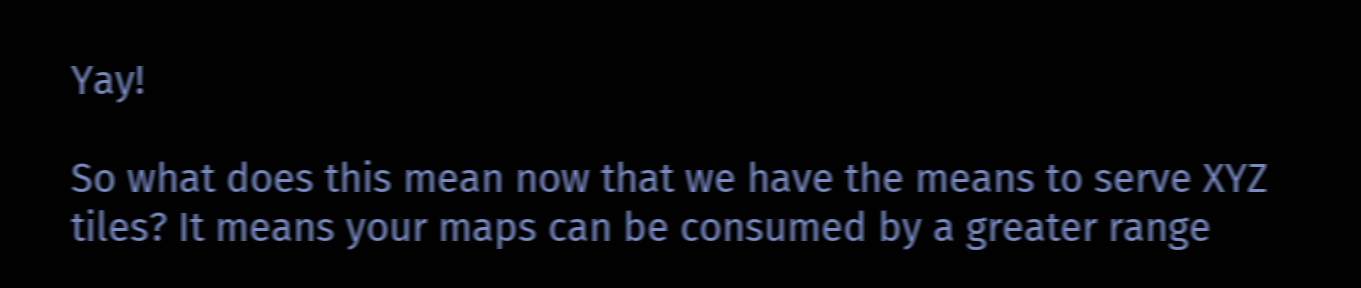Yay!

So what does this mean now that we have the means to serve XYZ tiles? It means your maps can be consumed by a greater range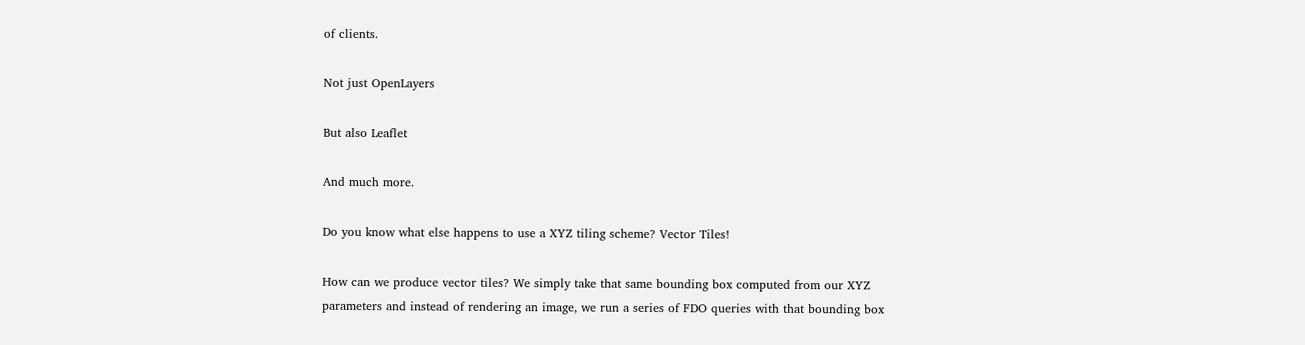of clients.

Not just OpenLayers

But also Leaflet

And much more.

Do you know what else happens to use a XYZ tiling scheme? Vector Tiles!

How can we produce vector tiles? We simply take that same bounding box computed from our XYZ parameters and instead of rendering an image, we run a series of FDO queries with that bounding box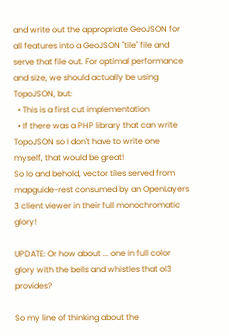and write out the appropriate GeoJSON for all features into a GeoJSON "tile" file and serve that file out. For optimal performance and size, we should actually be using TopoJSON, but:
  • This is a first cut implementation
  • If there was a PHP library that can write TopoJSON so I don't have to write one myself, that would be great!
So lo and behold, vector tiles served from mapguide-rest consumed by an OpenLayers 3 client viewer in their full monochromatic glory!

UPDATE: Or how about ... one in full color glory with the bells and whistles that ol3 provides?

So my line of thinking about the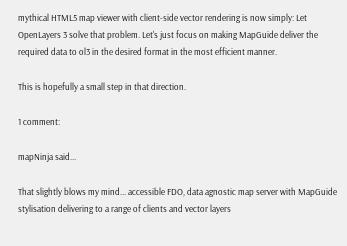mythical HTML5 map viewer with client-side vector rendering is now simply: Let OpenLayers 3 solve that problem. Let's just focus on making MapGuide deliver the required data to ol3 in the desired format in the most efficient manner.

This is hopefully a small step in that direction.

1 comment:

mapNinja said...

That slightly blows my mind... accessible FDO, data agnostic map server with MapGuide stylisation delivering to a range of clients and vector layers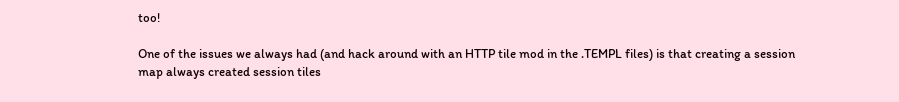too!

One of the issues we always had (and hack around with an HTTP tile mod in the .TEMPL files) is that creating a session map always created session tiles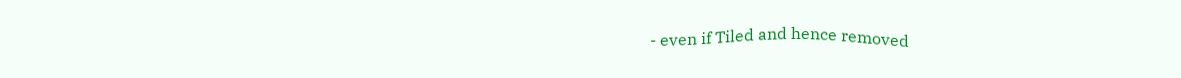- even if Tiled and hence removed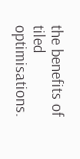the benefits of tiled optimisations.